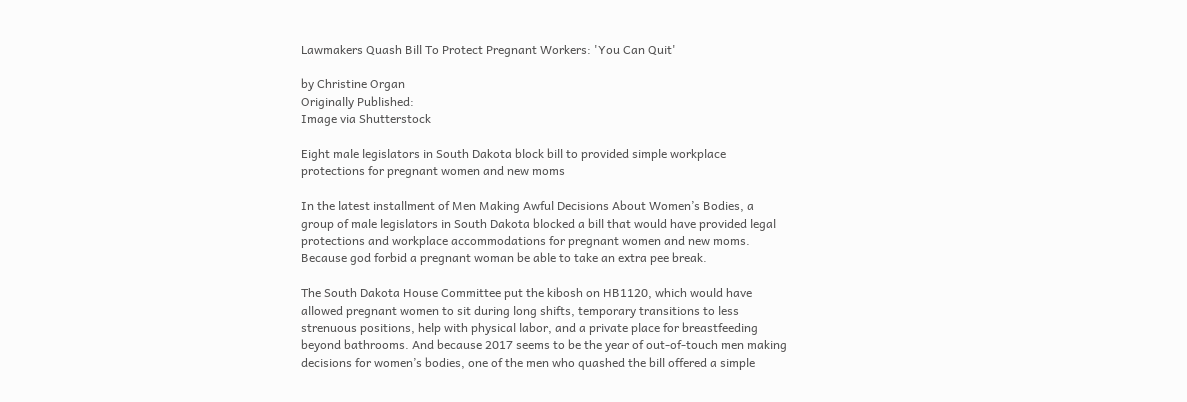Lawmakers Quash Bill To Protect Pregnant Workers: 'You Can Quit'

by Christine Organ
Originally Published:
Image via Shutterstock

Eight male legislators in South Dakota block bill to provided simple workplace protections for pregnant women and new moms

In the latest installment of Men Making Awful Decisions About Women’s Bodies, a group of male legislators in South Dakota blocked a bill that would have provided legal protections and workplace accommodations for pregnant women and new moms. Because god forbid a pregnant woman be able to take an extra pee break.

The South Dakota House Committee put the kibosh on HB1120, which would have allowed pregnant women to sit during long shifts, temporary transitions to less strenuous positions, help with physical labor, and a private place for breastfeeding beyond bathrooms. And because 2017 seems to be the year of out-of-touch men making decisions for women’s bodies, one of the men who quashed the bill offered a simple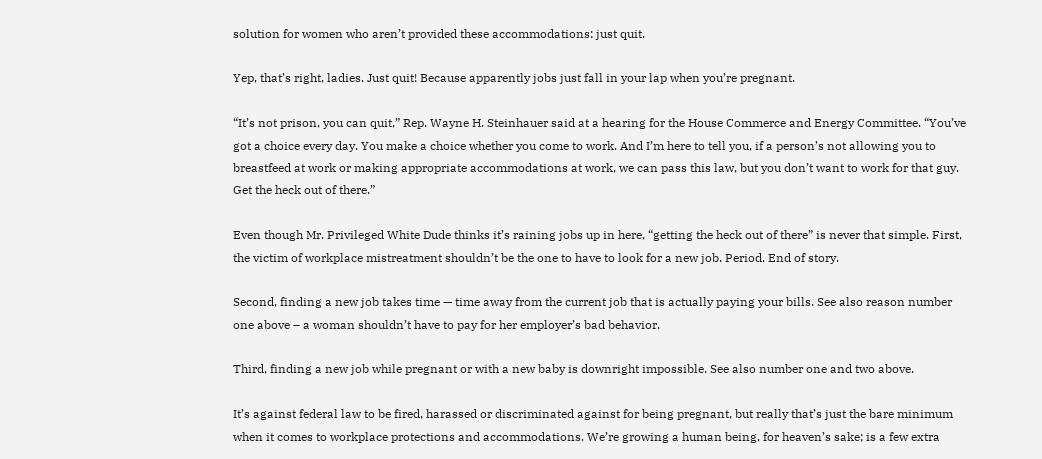solution for women who aren’t provided these accommodations: just quit.

Yep, that’s right, ladies. Just quit! Because apparently jobs just fall in your lap when you’re pregnant.

“It’s not prison, you can quit,” Rep. Wayne H. Steinhauer said at a hearing for the House Commerce and Energy Committee. “You’ve got a choice every day. You make a choice whether you come to work. And I’m here to tell you, if a person’s not allowing you to breastfeed at work or making appropriate accommodations at work, we can pass this law, but you don’t want to work for that guy. Get the heck out of there.”

Even though Mr. Privileged White Dude thinks it’s raining jobs up in here, “getting the heck out of there” is never that simple. First, the victim of workplace mistreatment shouldn’t be the one to have to look for a new job. Period. End of story.

Second, finding a new job takes time — time away from the current job that is actually paying your bills. See also reason number one above – a woman shouldn’t have to pay for her employer’s bad behavior.

Third, finding a new job while pregnant or with a new baby is downright impossible. See also number one and two above.

It’s against federal law to be fired, harassed or discriminated against for being pregnant, but really that’s just the bare minimum when it comes to workplace protections and accommodations. We’re growing a human being, for heaven’s sake; is a few extra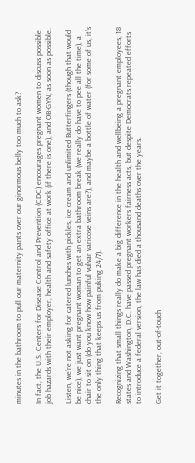minutes in the bathroom to pull our maternity pants over our ginormous belly too much to ask?

In fact, the U.S. Centers for Disease Control and Prevention (CDC) encourages pregnant women to discuss possible job hazards with their employer, health and safety office at work (if there is one), and OB-GYN, as soon as possible.

Listen, we’re not asking for catered lunches with pickles, ice cream and unlimited Butterfingers (though that would be nice), we just want pregnant woman to get an extra bathroom break (we really do have to pee all the time), a chair to sit on (do you know how painful vulvar varicose veins are?), and maybe a bottle of water (for some of us, it’s the only thing that keeps us from puking 24/7).

Recognizing that small things really do make a big difference in the health and wellbeing a pregnant employees, 18 states and Washington, D.C. have passed pregnant workers fairness acts, but despite Democrats repeated efforts to introduce a federal version, the law has died a thousand deaths over the years.

Get it together, out-of-touch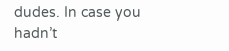dudes. In case you hadn’t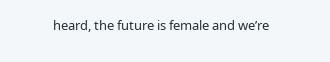heard, the future is female and we’re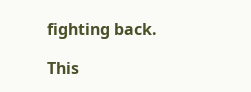fighting back.

This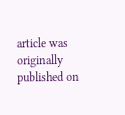article was originally published on